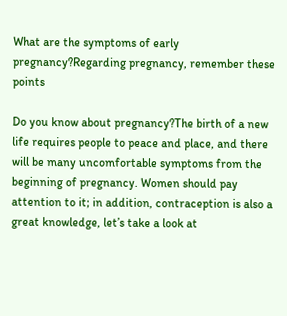What are the symptoms of early pregnancy?Regarding pregnancy, remember these points

Do you know about pregnancy?The birth of a new life requires people to peace and place, and there will be many uncomfortable symptoms from the beginning of pregnancy. Women should pay attention to it; in addition, contraception is also a great knowledge, let’s take a look at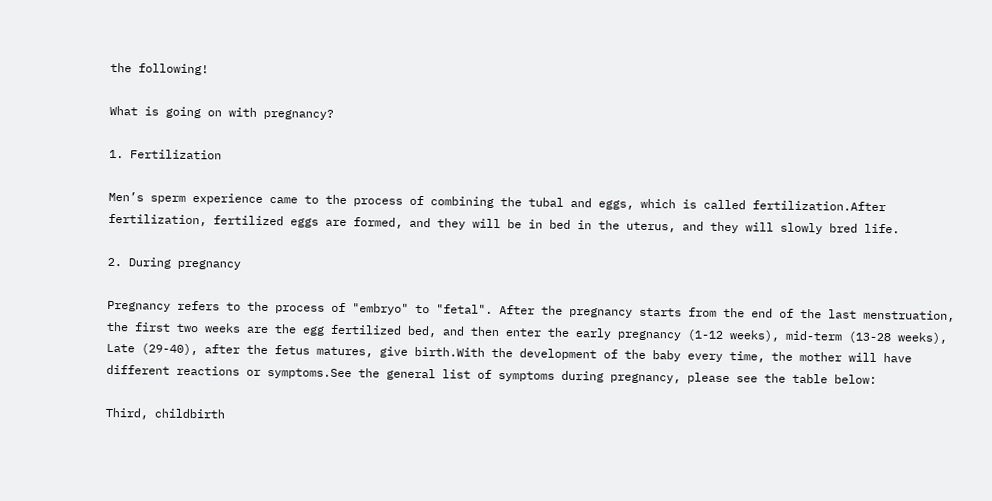the following!

What is going on with pregnancy?

1. Fertilization

Men’s sperm experience came to the process of combining the tubal and eggs, which is called fertilization.After fertilization, fertilized eggs are formed, and they will be in bed in the uterus, and they will slowly bred life.

2. During pregnancy

Pregnancy refers to the process of "embryo" to "fetal". After the pregnancy starts from the end of the last menstruation, the first two weeks are the egg fertilized bed, and then enter the early pregnancy (1-12 weeks), mid-term (13-28 weeks), Late (29-40), after the fetus matures, give birth.With the development of the baby every time, the mother will have different reactions or symptoms.See the general list of symptoms during pregnancy, please see the table below:

Third, childbirth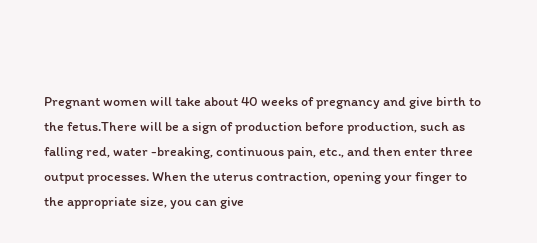Pregnant women will take about 40 weeks of pregnancy and give birth to the fetus.There will be a sign of production before production, such as falling red, water -breaking, continuous pain, etc., and then enter three output processes. When the uterus contraction, opening your finger to the appropriate size, you can give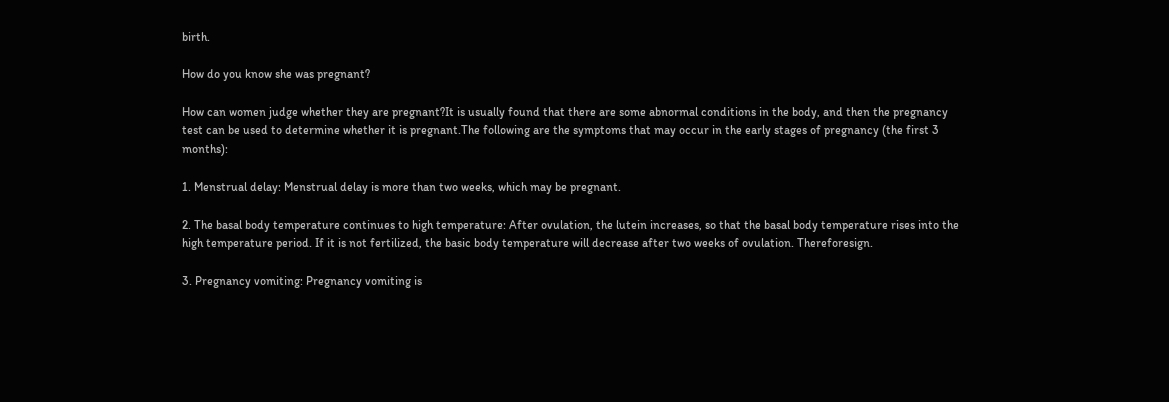birth.

How do you know she was pregnant?

How can women judge whether they are pregnant?It is usually found that there are some abnormal conditions in the body, and then the pregnancy test can be used to determine whether it is pregnant.The following are the symptoms that may occur in the early stages of pregnancy (the first 3 months):

1. Menstrual delay: Menstrual delay is more than two weeks, which may be pregnant.

2. The basal body temperature continues to high temperature: After ovulation, the lutein increases, so that the basal body temperature rises into the high temperature period. If it is not fertilized, the basic body temperature will decrease after two weeks of ovulation. Thereforesign.

3. Pregnancy vomiting: Pregnancy vomiting is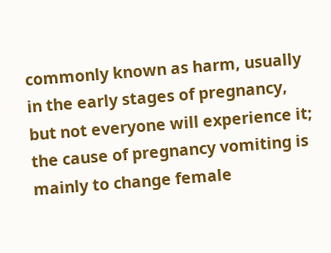commonly known as harm, usually in the early stages of pregnancy, but not everyone will experience it; the cause of pregnancy vomiting is mainly to change female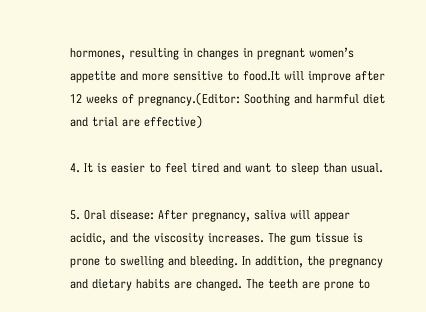hormones, resulting in changes in pregnant women’s appetite and more sensitive to food.It will improve after 12 weeks of pregnancy.(Editor: Soothing and harmful diet and trial are effective)

4. It is easier to feel tired and want to sleep than usual.

5. Oral disease: After pregnancy, saliva will appear acidic, and the viscosity increases. The gum tissue is prone to swelling and bleeding. In addition, the pregnancy and dietary habits are changed. The teeth are prone to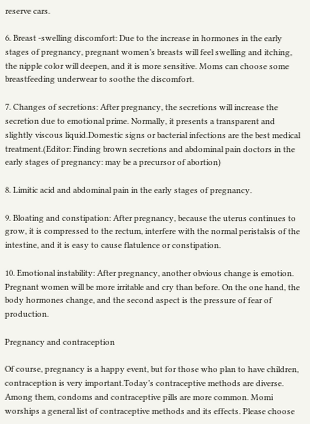reserve cars.

6. Breast -swelling discomfort: Due to the increase in hormones in the early stages of pregnancy, pregnant women’s breasts will feel swelling and itching, the nipple color will deepen, and it is more sensitive. Moms can choose some breastfeeding underwear to soothe the discomfort.

7. Changes of secretions: After pregnancy, the secretions will increase the secretion due to emotional prime. Normally, it presents a transparent and slightly viscous liquid.Domestic signs or bacterial infections are the best medical treatment.(Editor: Finding brown secretions and abdominal pain doctors in the early stages of pregnancy: may be a precursor of abortion)

8. Limitic acid and abdominal pain in the early stages of pregnancy.

9. Bloating and constipation: After pregnancy, because the uterus continues to grow, it is compressed to the rectum, interfere with the normal peristalsis of the intestine, and it is easy to cause flatulence or constipation.

10. Emotional instability: After pregnancy, another obvious change is emotion. Pregnant women will be more irritable and cry than before. On the one hand, the body hormones change, and the second aspect is the pressure of fear of production.

Pregnancy and contraception

Of course, pregnancy is a happy event, but for those who plan to have children, contraception is very important.Today’s contraceptive methods are diverse. Among them, condoms and contraceptive pills are more common. Momi worships a general list of contraceptive methods and its effects. Please choose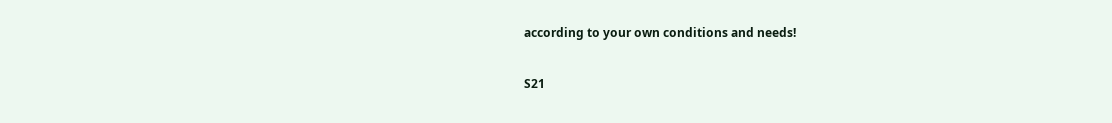according to your own conditions and needs!

S21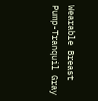Wearable Breast Pump-Tranquil Gray